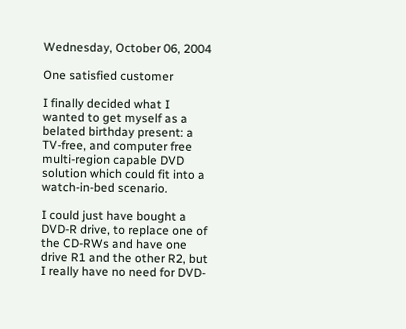Wednesday, October 06, 2004

One satisfied customer

I finally decided what I wanted to get myself as a belated birthday present: a TV-free, and computer free multi-region capable DVD solution which could fit into a watch-in-bed scenario.

I could just have bought a DVD-R drive, to replace one of the CD-RWs and have one drive R1 and the other R2, but I really have no need for DVD-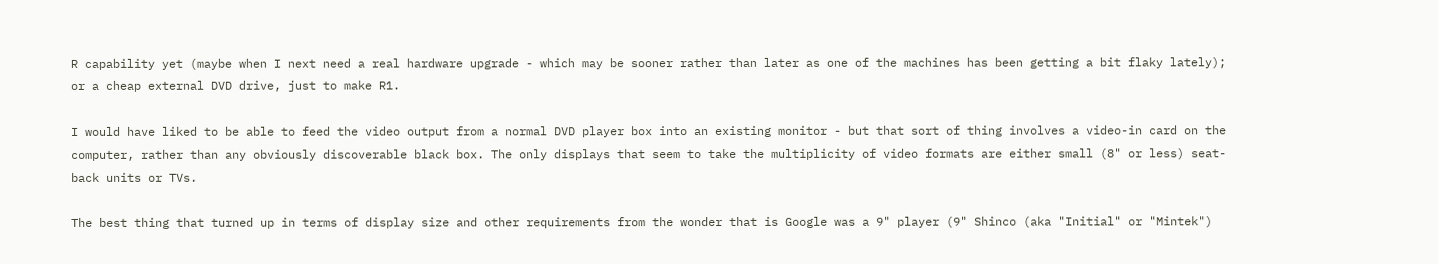R capability yet (maybe when I next need a real hardware upgrade - which may be sooner rather than later as one of the machines has been getting a bit flaky lately); or a cheap external DVD drive, just to make R1.

I would have liked to be able to feed the video output from a normal DVD player box into an existing monitor - but that sort of thing involves a video-in card on the computer, rather than any obviously discoverable black box. The only displays that seem to take the multiplicity of video formats are either small (8" or less) seat-back units or TVs.

The best thing that turned up in terms of display size and other requirements from the wonder that is Google was a 9" player (9" Shinco (aka "Initial" or "Mintek")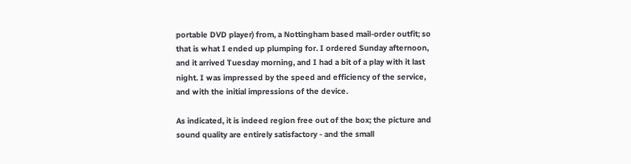portable DVD player) from, a Nottingham based mail-order outfit; so that is what I ended up plumping for. I ordered Sunday afternoon, and it arrived Tuesday morning, and I had a bit of a play with it last night. I was impressed by the speed and efficiency of the service, and with the initial impressions of the device.

As indicated, it is indeed region free out of the box; the picture and sound quality are entirely satisfactory - and the small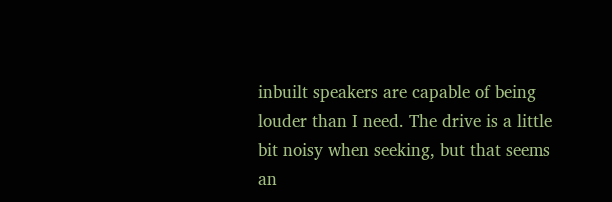inbuilt speakers are capable of being louder than I need. The drive is a little bit noisy when seeking, but that seems an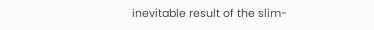inevitable result of the slim-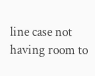line case not having room to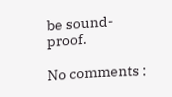be sound-proof.

No comments :